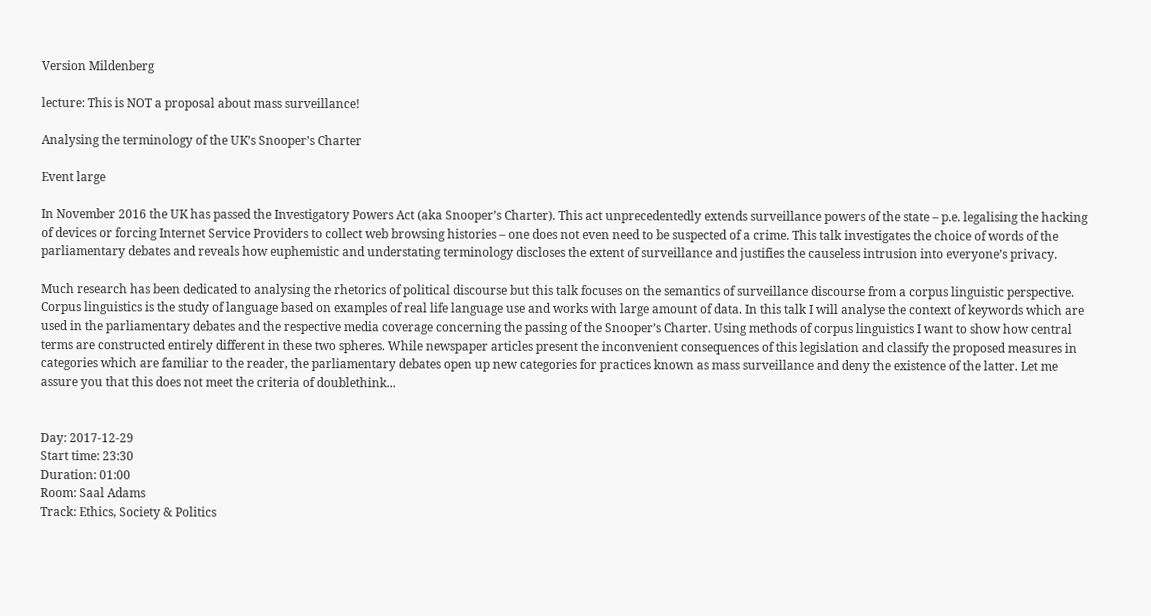Version Mildenberg

lecture: This is NOT a proposal about mass surveillance!

Analysing the terminology of the UK’s Snooper’s Charter

Event large

In November 2016 the UK has passed the Investigatory Powers Act (aka Snooper’s Charter). This act unprecedentedly extends surveillance powers of the state – p.e. legalising the hacking of devices or forcing Internet Service Providers to collect web browsing histories – one does not even need to be suspected of a crime. This talk investigates the choice of words of the parliamentary debates and reveals how euphemistic and understating terminology discloses the extent of surveillance and justifies the causeless intrusion into everyone’s privacy.

Much research has been dedicated to analysing the rhetorics of political discourse but this talk focuses on the semantics of surveillance discourse from a corpus linguistic perspective. Corpus linguistics is the study of language based on examples of real life language use and works with large amount of data. In this talk I will analyse the context of keywords which are used in the parliamentary debates and the respective media coverage concerning the passing of the Snooper’s Charter. Using methods of corpus linguistics I want to show how central terms are constructed entirely different in these two spheres. While newspaper articles present the inconvenient consequences of this legislation and classify the proposed measures in categories which are familiar to the reader, the parliamentary debates open up new categories for practices known as mass surveillance and deny the existence of the latter. Let me assure you that this does not meet the criteria of doublethink...


Day: 2017-12-29
Start time: 23:30
Duration: 01:00
Room: Saal Adams
Track: Ethics, Society & Politics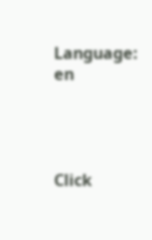Language: en




Click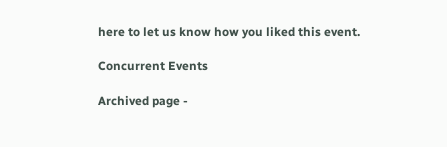here to let us know how you liked this event.

Concurrent Events

Archived page -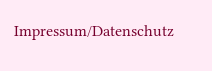Impressum/Datenschutz